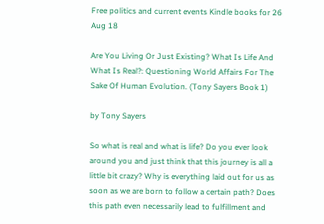Free politics and current events Kindle books for 26 Aug 18

Are You Living Or Just Existing? What Is Life And What Is Real?: Questioning World Affairs For The Sake Of Human Evolution. (Tony Sayers Book 1)

by Tony Sayers

So what is real and what is life? Do you ever look around you and just think that this journey is all a little bit crazy? Why is everything laid out for us as soon as we are born to follow a certain path? Does this path even necessarily lead to fulfillment and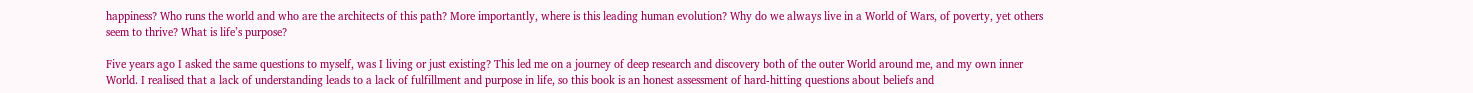happiness? Who runs the world and who are the architects of this path? More importantly, where is this leading human evolution? Why do we always live in a World of Wars, of poverty, yet others seem to thrive? What is life’s purpose?

Five years ago I asked the same questions to myself, was I living or just existing? This led me on a journey of deep research and discovery both of the outer World around me, and my own inner World. I realised that a lack of understanding leads to a lack of fulfillment and purpose in life, so this book is an honest assessment of hard-hitting questions about beliefs and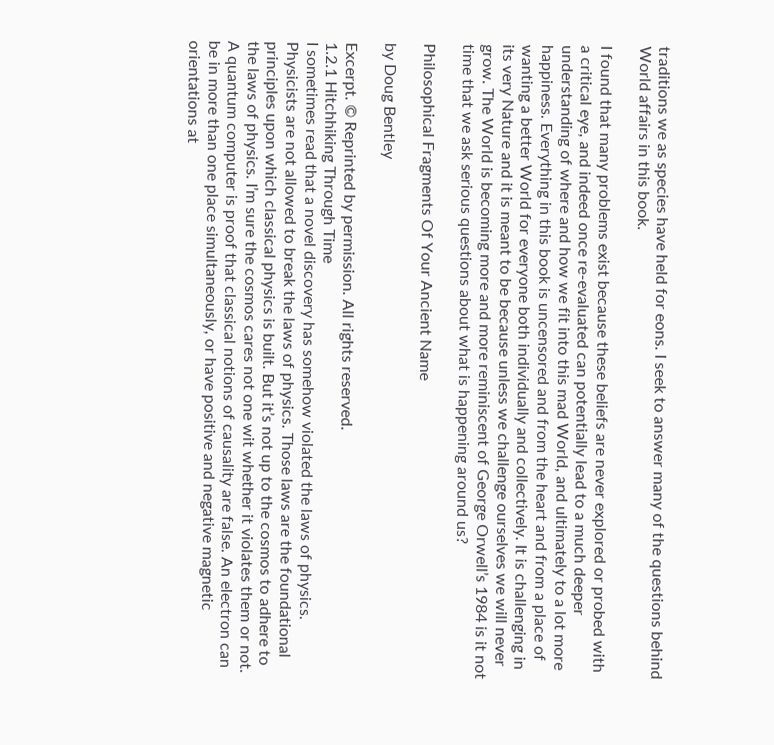traditions we as species have held for eons. I seek to answer many of the questions behind World affairs in this book.

I found that many problems exist because these beliefs are never explored or probed with a critical eye, and indeed once re-evaluated can potentially lead to a much deeper understanding of where and how we fit into this mad World, and ultimately to a lot more happiness. Everything in this book is uncensored and from the heart and from a place of wanting a better World for everyone both individually and collectively. It is challenging in its very Nature and it is meant to be because unless we challenge ourselves we will never grow. The World is becoming more and more reminiscent of George Orwell’s 1984 is it not time that we ask serious questions about what is happening around us?

Philosophical Fragments Of Your Ancient Name

by Doug Bentley

Excerpt. © Reprinted by permission. All rights reserved.
1.2.1 Hitchhiking Through Time
I sometimes read that a novel discovery has somehow violated the laws of physics. Physicists are not allowed to break the laws of physics. Those laws are the foundational principles upon which classical physics is built. But it’s not up to the cosmos to adhere to the laws of physics. I’m sure the cosmos cares not one wit whether it violates them or not. A quantum computer is proof that classical notions of causality are false. An electron can be in more than one place simultaneously, or have positive and negative magnetic orientations at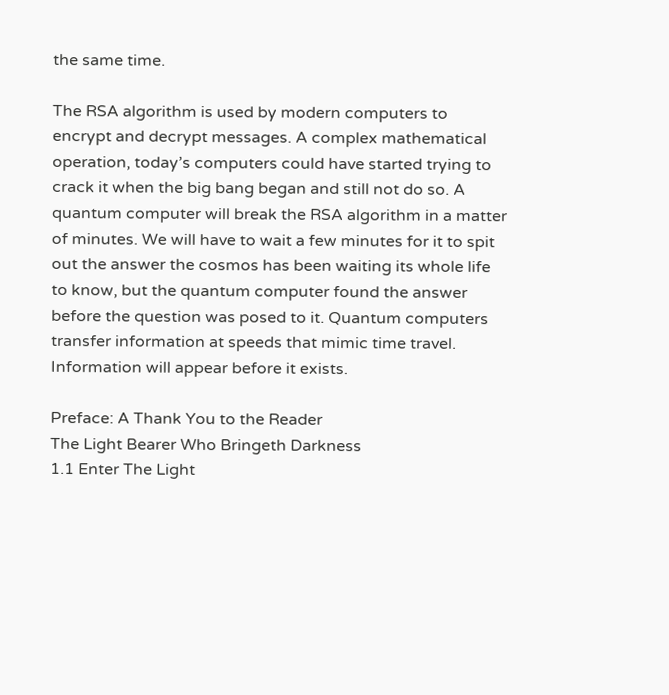the same time.

The RSA algorithm is used by modern computers to encrypt and decrypt messages. A complex mathematical operation, today’s computers could have started trying to crack it when the big bang began and still not do so. A quantum computer will break the RSA algorithm in a matter of minutes. We will have to wait a few minutes for it to spit out the answer the cosmos has been waiting its whole life to know, but the quantum computer found the answer before the question was posed to it. Quantum computers transfer information at speeds that mimic time travel. Information will appear before it exists.

Preface: A Thank You to the Reader
The Light Bearer Who Bringeth Darkness
1.1 Enter The Light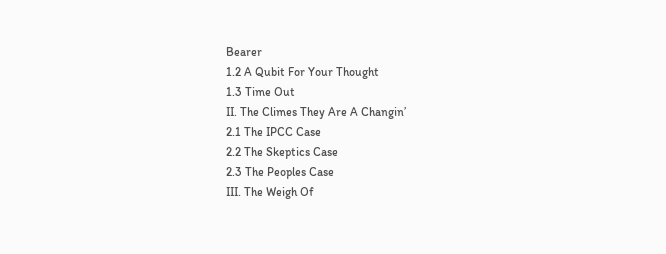Bearer
1.2 A Qubit For Your Thought
1.3 Time Out
II. The Climes They Are A Changin’
2.1 The IPCC Case
2.2 The Skeptics Case
2.3 The Peoples Case
III. The Weigh Of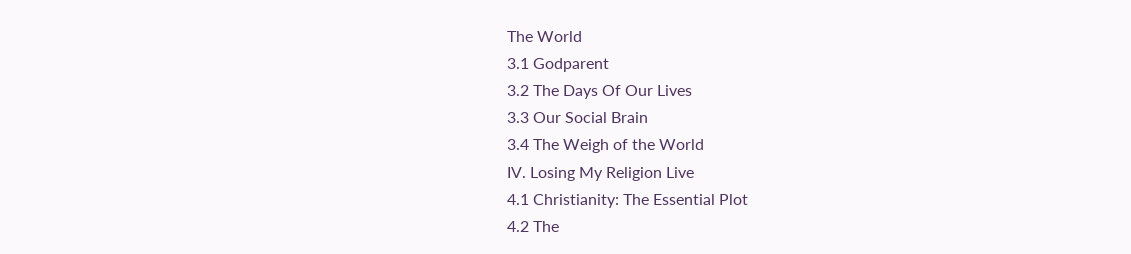The World
3.1 Godparent
3.2 The Days Of Our Lives
3.3 Our Social Brain
3.4 The Weigh of the World
IV. Losing My Religion Live
4.1 Christianity: The Essential Plot
4.2 The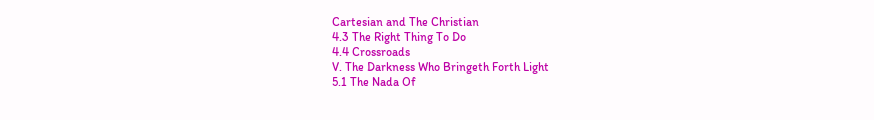Cartesian and The Christian
4.3 The Right Thing To Do
4.4 Crossroads
V. The Darkness Who Bringeth Forth Light
5.1 The Nada Of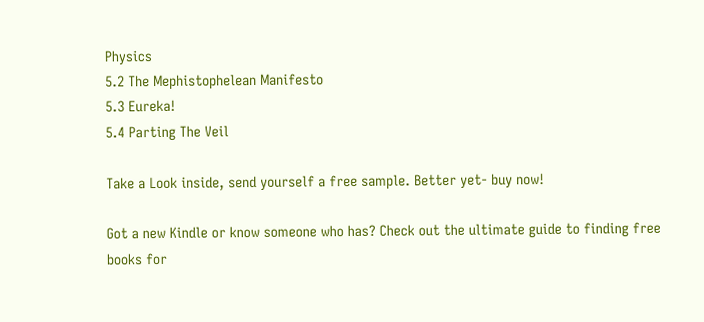Physics
5.2 The Mephistophelean Manifesto
5.3 Eureka!
5.4 Parting The Veil

Take a Look inside, send yourself a free sample. Better yet- buy now!

Got a new Kindle or know someone who has? Check out the ultimate guide to finding free books for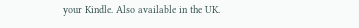your Kindle. Also available in the UK.